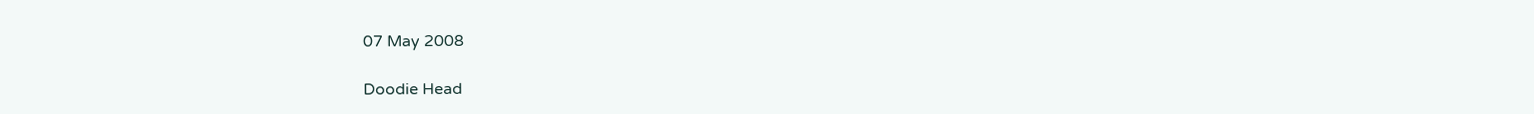07 May 2008

Doodie Head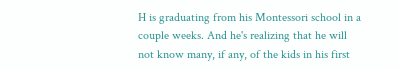H is graduating from his Montessori school in a couple weeks. And he's realizing that he will not know many, if any, of the kids in his first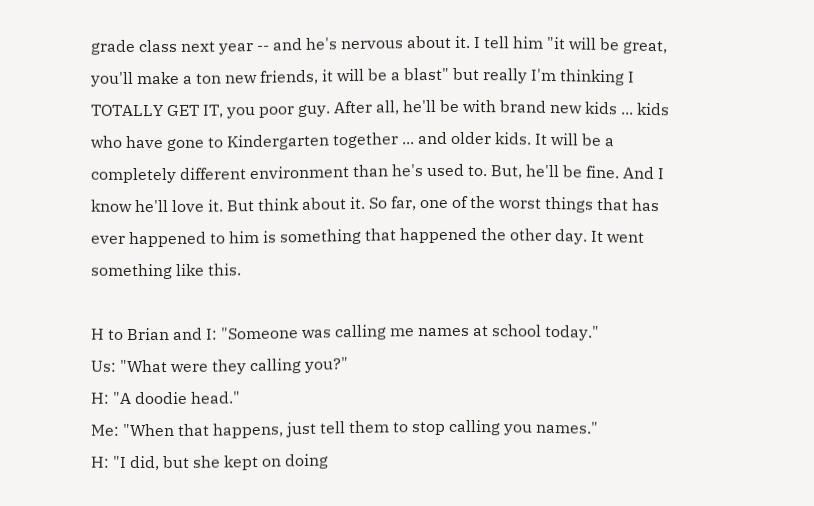grade class next year -- and he's nervous about it. I tell him "it will be great, you'll make a ton new friends, it will be a blast" but really I'm thinking I TOTALLY GET IT, you poor guy. After all, he'll be with brand new kids ... kids who have gone to Kindergarten together ... and older kids. It will be a completely different environment than he's used to. But, he'll be fine. And I know he'll love it. But think about it. So far, one of the worst things that has ever happened to him is something that happened the other day. It went something like this.

H to Brian and I: "Someone was calling me names at school today."
Us: "What were they calling you?"
H: "A doodie head."
Me: "When that happens, just tell them to stop calling you names."
H: "I did, but she kept on doing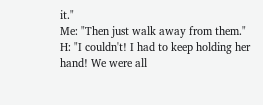it."
Me: "Then just walk away from them."
H: "I couldn't! I had to keep holding her hand! We were all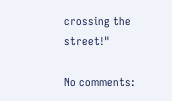crossing the street!"

No comments: